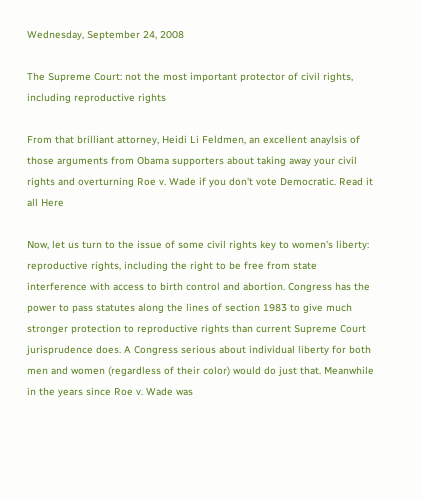Wednesday, September 24, 2008

The Supreme Court: not the most important protector of civil rights, including reproductive rights

From that brilliant attorney, Heidi Li Feldmen, an excellent anaylsis of those arguments from Obama supporters about taking away your civil rights and overturning Roe v. Wade if you don't vote Democratic. Read it all Here

Now, let us turn to the issue of some civil rights key to women's liberty: reproductive rights, including the right to be free from state interference with access to birth control and abortion. Congress has the power to pass statutes along the lines of section 1983 to give much stronger protection to reproductive rights than current Supreme Court jurisprudence does. A Congress serious about individual liberty for both men and women (regardless of their color) would do just that. Meanwhile in the years since Roe v. Wade was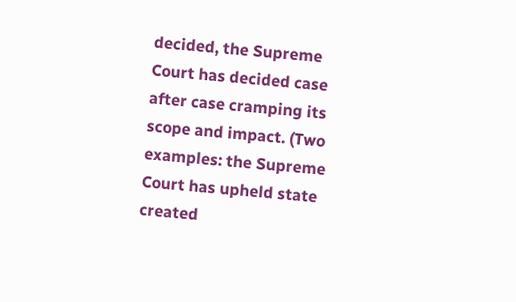decided, the Supreme Court has decided case after case cramping its scope and impact. (Two examples: the Supreme Court has upheld state created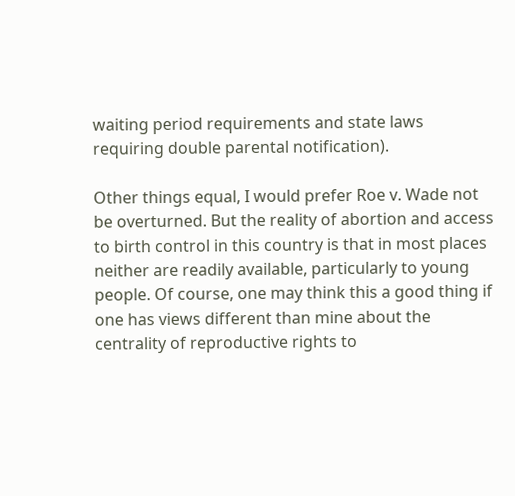waiting period requirements and state laws requiring double parental notification).

Other things equal, I would prefer Roe v. Wade not be overturned. But the reality of abortion and access to birth control in this country is that in most places neither are readily available, particularly to young people. Of course, one may think this a good thing if one has views different than mine about the centrality of reproductive rights to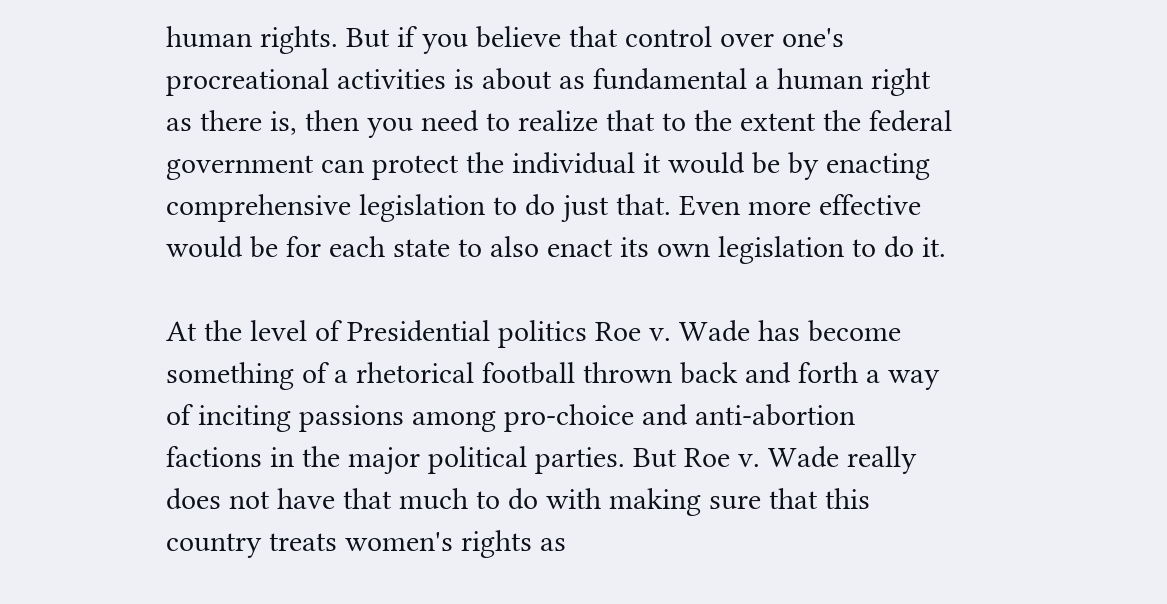human rights. But if you believe that control over one's procreational activities is about as fundamental a human right as there is, then you need to realize that to the extent the federal government can protect the individual it would be by enacting comprehensive legislation to do just that. Even more effective would be for each state to also enact its own legislation to do it.

At the level of Presidential politics Roe v. Wade has become something of a rhetorical football thrown back and forth a way of inciting passions among pro-choice and anti-abortion factions in the major political parties. But Roe v. Wade really does not have that much to do with making sure that this country treats women's rights as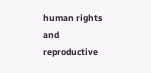human rights and reproductive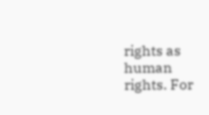rights as human rights. For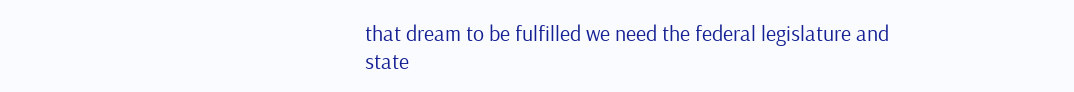that dream to be fulfilled we need the federal legislature and state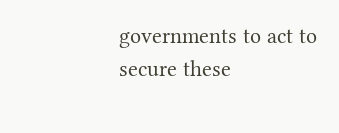governments to act to secure these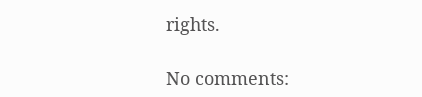rights.

No comments: